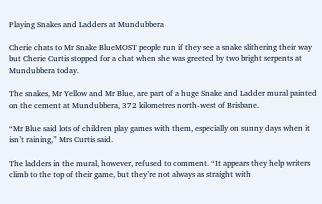Playing Snakes and Ladders at Mundubbera

Cherie chats to Mr Snake BlueMOST people run if they see a snake slithering their way but Cherie Curtis stopped for a chat when she was greeted by two bright serpents at Mundubbera today.

The snakes, Mr Yellow and Mr Blue, are part of a huge Snake and Ladder mural painted on the cement at Mundubbera, 372 kilometres north-west of Brisbane.

“Mr Blue said lots of children play games with them, especially on sunny days when it isn’t raining,” Mrs Curtis said.

The ladders in the mural, however, refused to comment. “It appears they help writers climb to the top of their game, but they’re not always as straight with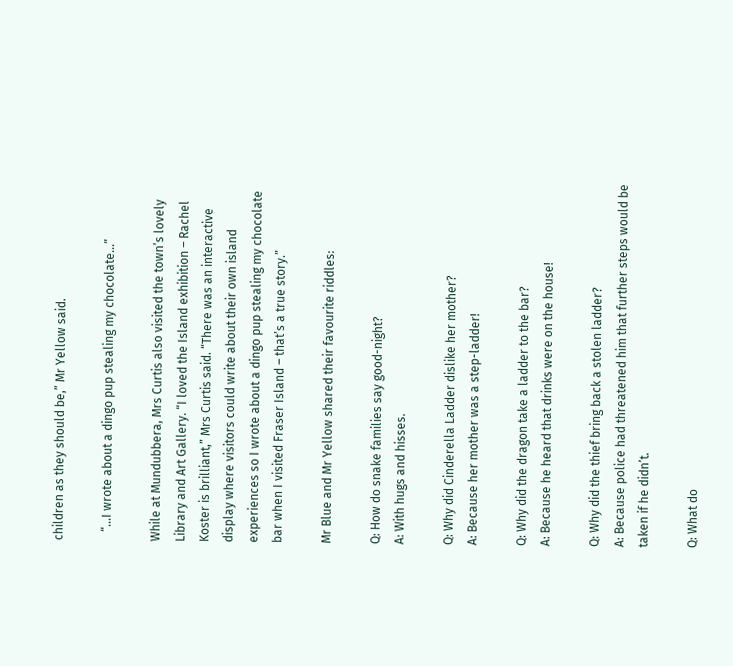children as they should be,” Mr Yellow said.

   “…I wrote about a dingo pup stealing my chocolate…”

While at Mundubbera, Mrs Curtis also visited the town’s lovely Library and Art Gallery. “I loved the Island exhibition – Rachel Koster is brilliant,” Mrs Curtis said. “There was an interactive display where visitors could write about their own island experiences so I wrote about a dingo pup stealing my chocolate bar when I visited Fraser Island – that’s a true story.”

Mr Blue and Mr Yellow shared their favourite riddles:

Q: How do snake families say good-night?
A: With hugs and hisses.

Q: Why did Cinderella Ladder dislike her mother?
A: Because her mother was a step-ladder!

Q: Why did the dragon take a ladder to the bar?
A: Because he heard that drinks were on the house!

Q: Why did the thief bring back a stolen ladder?
A: Because police had threatened him that further steps would be taken if he didn’t.

Q: What do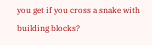you get if you cross a snake with building blocks?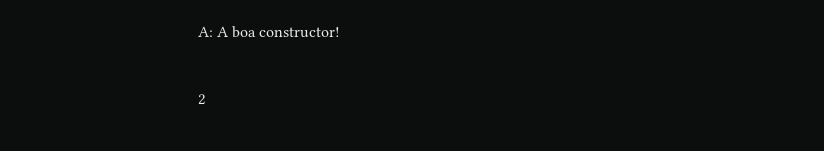A: A boa constructor!


2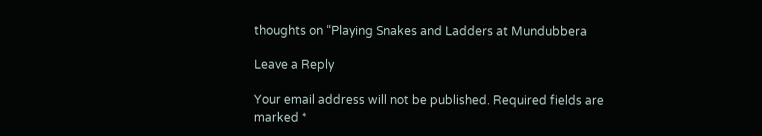thoughts on “Playing Snakes and Ladders at Mundubbera

Leave a Reply

Your email address will not be published. Required fields are marked *